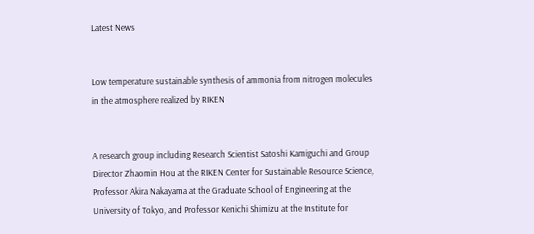Latest News


Low temperature sustainable synthesis of ammonia from nitrogen molecules in the atmosphere realized by RIKEN


A research group including Research Scientist Satoshi Kamiguchi and Group Director Zhaomin Hou at the RIKEN Center for Sustainable Resource Science, Professor Akira Nakayama at the Graduate School of Engineering at the University of Tokyo, and Professor Kenichi Shimizu at the Institute for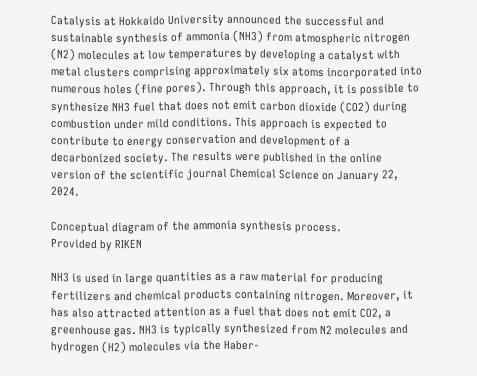Catalysis at Hokkaido University announced the successful and sustainable synthesis of ammonia (NH3) from atmospheric nitrogen (N2) molecules at low temperatures by developing a catalyst with metal clusters comprising approximately six atoms incorporated into numerous holes (fine pores). Through this approach, it is possible to synthesize NH3 fuel that does not emit carbon dioxide (CO2) during combustion under mild conditions. This approach is expected to contribute to energy conservation and development of a decarbonized society. The results were published in the online version of the scientific journal Chemical Science on January 22, 2024.

Conceptual diagram of the ammonia synthesis process.
Provided by RIKEN

NH3 is used in large quantities as a raw material for producing fertilizers and chemical products containing nitrogen. Moreover, it has also attracted attention as a fuel that does not emit CO2, a greenhouse gas. NH3 is typically synthesized from N2 molecules and hydrogen (H2) molecules via the Haber-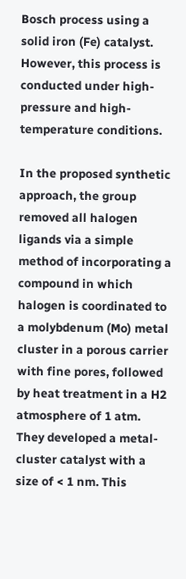Bosch process using a solid iron (Fe) catalyst. However, this process is conducted under high-pressure and high-temperature conditions.

In the proposed synthetic approach, the group removed all halogen ligands via a simple method of incorporating a compound in which halogen is coordinated to a molybdenum (Mo) metal cluster in a porous carrier with fine pores, followed by heat treatment in a H2 atmosphere of 1 atm. They developed a metal-cluster catalyst with a size of < 1 nm. This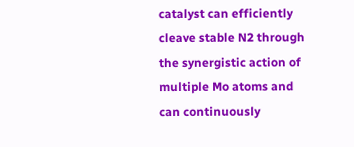catalyst can efficiently cleave stable N2 through the synergistic action of multiple Mo atoms and can continuously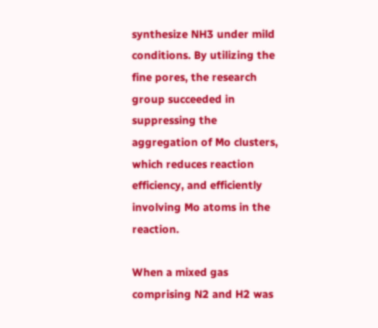synthesize NH3 under mild conditions. By utilizing the fine pores, the research group succeeded in suppressing the aggregation of Mo clusters, which reduces reaction efficiency, and efficiently involving Mo atoms in the reaction.

When a mixed gas comprising N2 and H2 was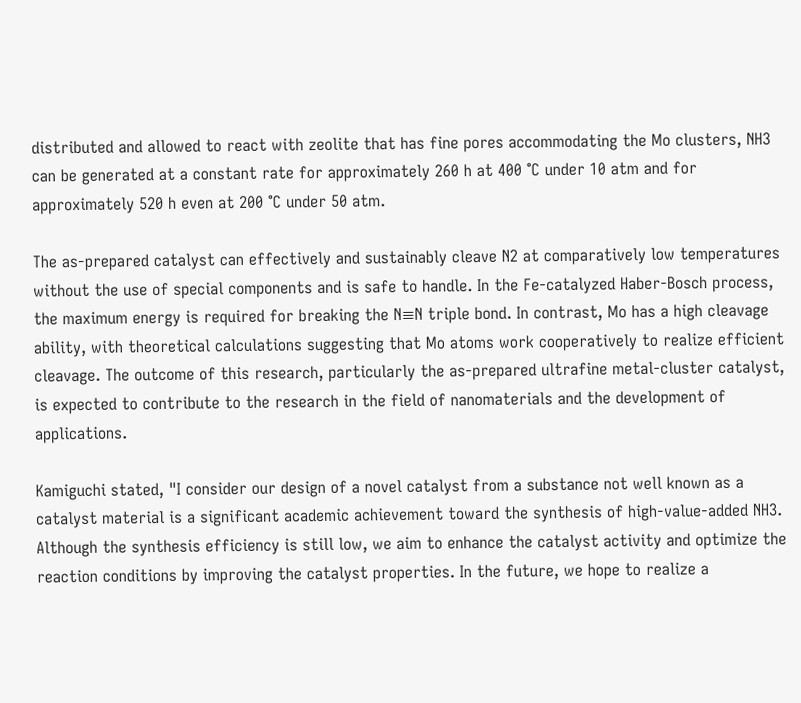distributed and allowed to react with zeolite that has fine pores accommodating the Mo clusters, NH3 can be generated at a constant rate for approximately 260 h at 400 ℃ under 10 atm and for approximately 520 h even at 200 ℃ under 50 atm.

The as-prepared catalyst can effectively and sustainably cleave N2 at comparatively low temperatures without the use of special components and is safe to handle. In the Fe-catalyzed Haber-Bosch process, the maximum energy is required for breaking the N≡N triple bond. In contrast, Mo has a high cleavage ability, with theoretical calculations suggesting that Mo atoms work cooperatively to realize efficient cleavage. The outcome of this research, particularly the as-prepared ultrafine metal-cluster catalyst, is expected to contribute to the research in the field of nanomaterials and the development of applications.

Kamiguchi stated, "I consider our design of a novel catalyst from a substance not well known as a catalyst material is a significant academic achievement toward the synthesis of high-value-added NH3. Although the synthesis efficiency is still low, we aim to enhance the catalyst activity and optimize the reaction conditions by improving the catalyst properties. In the future, we hope to realize a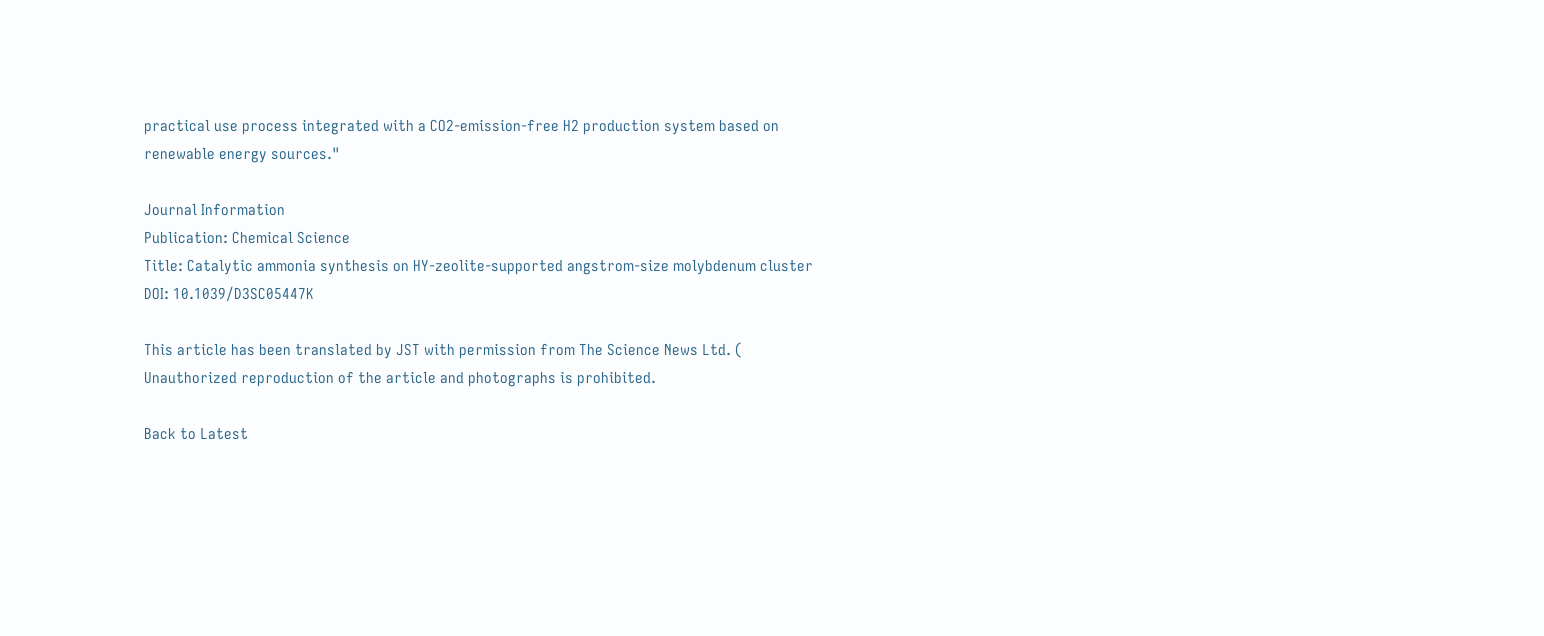practical use process integrated with a CO2-emission-free H2 production system based on renewable energy sources."

Journal Information
Publication: Chemical Science
Title: Catalytic ammonia synthesis on HY-zeolite-supported angstrom-size molybdenum cluster
DOI: 10.1039/D3SC05447K

This article has been translated by JST with permission from The Science News Ltd. ( Unauthorized reproduction of the article and photographs is prohibited.

Back to Latest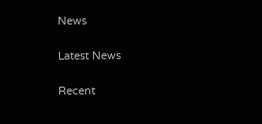News

Latest News

Recent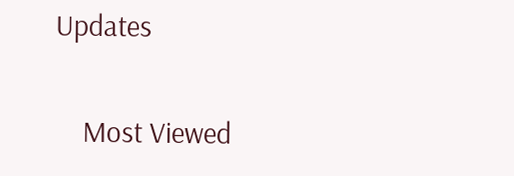Updates

    Most Viewed